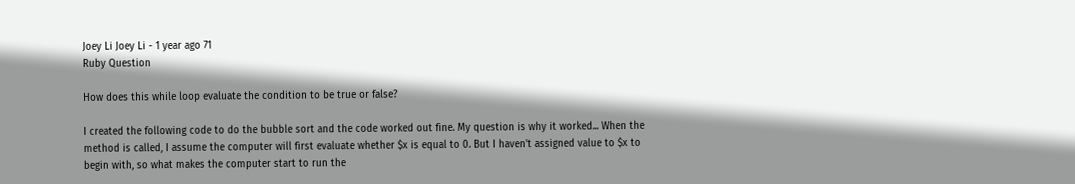Joey Li Joey Li - 1 year ago 71
Ruby Question

How does this while loop evaluate the condition to be true or false?

I created the following code to do the bubble sort and the code worked out fine. My question is why it worked... When the method is called, I assume the computer will first evaluate whether $x is equal to 0. But I haven't assigned value to $x to begin with, so what makes the computer start to run the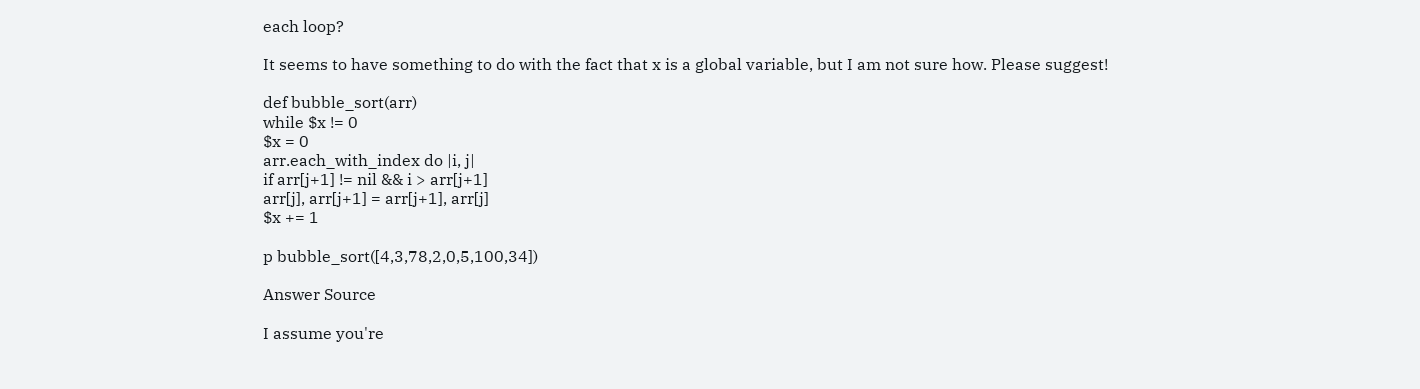each loop?

It seems to have something to do with the fact that x is a global variable, but I am not sure how. Please suggest!

def bubble_sort(arr)
while $x != 0
$x = 0
arr.each_with_index do |i, j|
if arr[j+1] != nil && i > arr[j+1]
arr[j], arr[j+1] = arr[j+1], arr[j]
$x += 1

p bubble_sort([4,3,78,2,0,5,100,34])

Answer Source

I assume you're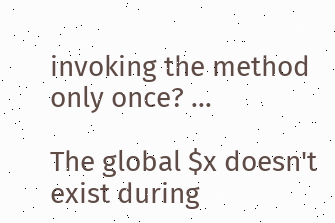invoking the method only once? ...

The global $x doesn't exist during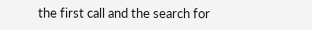the first call and the search for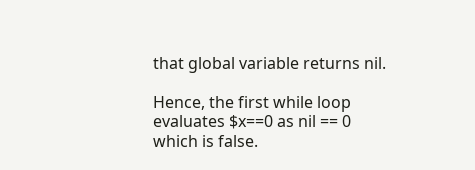that global variable returns nil.

Hence, the first while loop evaluates $x==0 as nil == 0 which is false.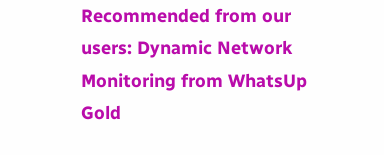Recommended from our users: Dynamic Network Monitoring from WhatsUp Gold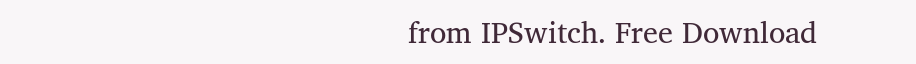from IPSwitch. Free Download